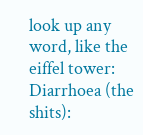look up any word, like the eiffel tower:
Diarrhoea (the shits):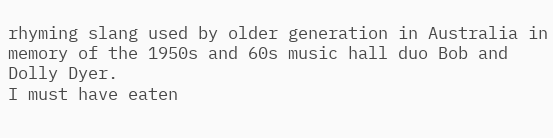rhyming slang used by older generation in Australia in memory of the 1950s and 60s music hall duo Bob and Dolly Dyer.
I must have eaten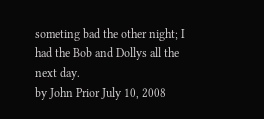someting bad the other night; I had the Bob and Dollys all the next day.
by John Prior July 10, 2008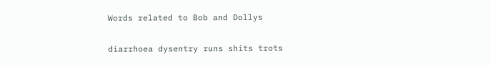Words related to Bob and Dollys

diarrhoea dysentry runs shits trots